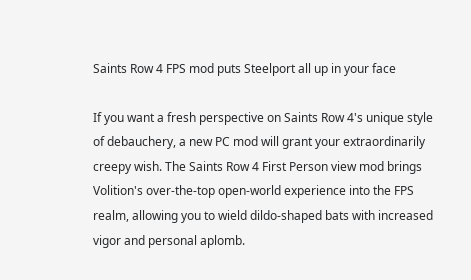Saints Row 4 FPS mod puts Steelport all up in your face

If you want a fresh perspective on Saints Row 4's unique style of debauchery, a new PC mod will grant your extraordinarily creepy wish. The Saints Row 4 First Person view mod brings Volition's over-the-top open-world experience into the FPS realm, allowing you to wield dildo-shaped bats with increased vigor and personal aplomb.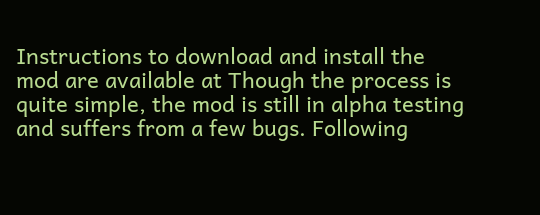Instructions to download and install the mod are available at Though the process is quite simple, the mod is still in alpha testing and suffers from a few bugs. Following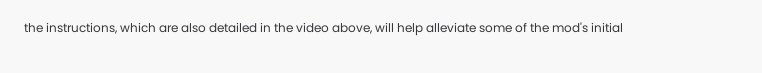the instructions, which are also detailed in the video above, will help alleviate some of the mod's initial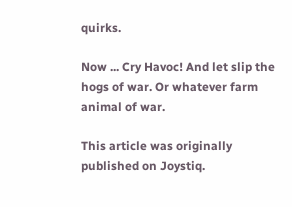quirks.

Now ... Cry Havoc! And let slip the hogs of war. Or whatever farm animal of war.

This article was originally published on Joystiq.